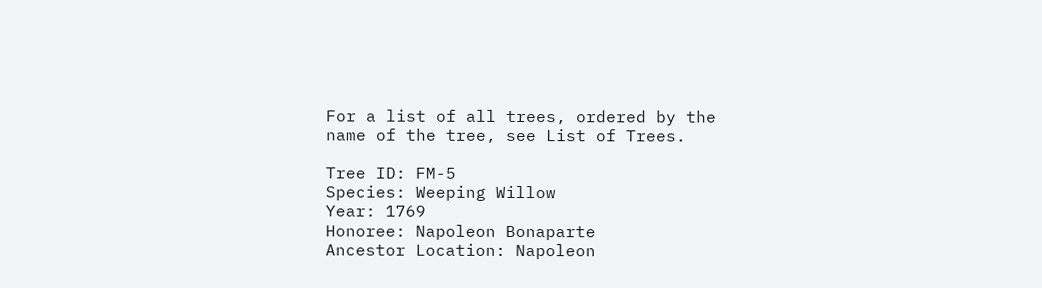For a list of all trees, ordered by the name of the tree, see List of Trees.

Tree ID: FM-5
Species: Weeping Willow
Year: 1769
Honoree: Napoleon Bonaparte
Ancestor Location: Napoleon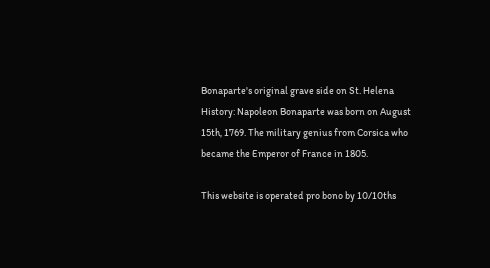Bonaparte's original grave side on St. Helena
History: Napoleon Bonaparte was born on August 15th, 1769. The military genius from Corsica who became the Emperor of France in 1805.

This website is operated pro bono by 10/10ths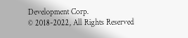Development Corp.
© 2018-2022, All Rights Reserved